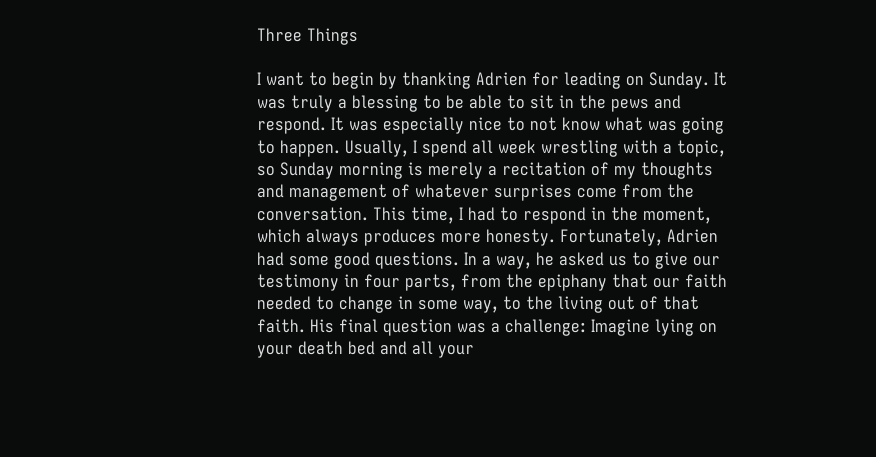Three Things

I want to begin by thanking Adrien for leading on Sunday. It was truly a blessing to be able to sit in the pews and respond. It was especially nice to not know what was going to happen. Usually, I spend all week wrestling with a topic, so Sunday morning is merely a recitation of my thoughts and management of whatever surprises come from the conversation. This time, I had to respond in the moment, which always produces more honesty. Fortunately, Adrien had some good questions. In a way, he asked us to give our testimony in four parts, from the epiphany that our faith needed to change in some way, to the living out of that faith. His final question was a challenge: Imagine lying on your death bed and all your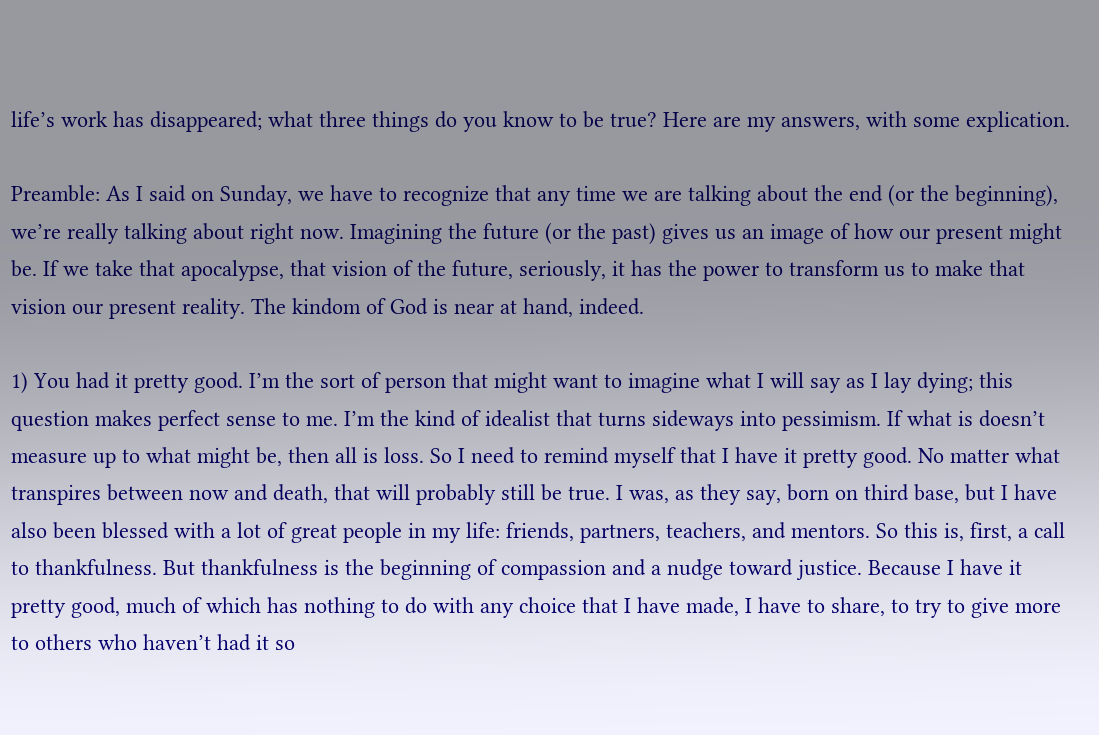life’s work has disappeared; what three things do you know to be true? Here are my answers, with some explication.

Preamble: As I said on Sunday, we have to recognize that any time we are talking about the end (or the beginning), we’re really talking about right now. Imagining the future (or the past) gives us an image of how our present might be. If we take that apocalypse, that vision of the future, seriously, it has the power to transform us to make that vision our present reality. The kindom of God is near at hand, indeed.

1) You had it pretty good. I’m the sort of person that might want to imagine what I will say as I lay dying; this question makes perfect sense to me. I’m the kind of idealist that turns sideways into pessimism. If what is doesn’t measure up to what might be, then all is loss. So I need to remind myself that I have it pretty good. No matter what transpires between now and death, that will probably still be true. I was, as they say, born on third base, but I have also been blessed with a lot of great people in my life: friends, partners, teachers, and mentors. So this is, first, a call to thankfulness. But thankfulness is the beginning of compassion and a nudge toward justice. Because I have it pretty good, much of which has nothing to do with any choice that I have made, I have to share, to try to give more to others who haven’t had it so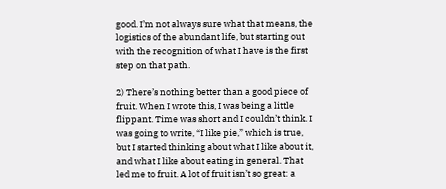good. I’m not always sure what that means, the logistics of the abundant life, but starting out with the recognition of what I have is the first step on that path.

2) There’s nothing better than a good piece of fruit. When I wrote this, I was being a little flippant. Time was short and I couldn’t think. I was going to write, “I like pie,” which is true, but I started thinking about what I like about it, and what I like about eating in general. That led me to fruit. A lot of fruit isn’t so great: a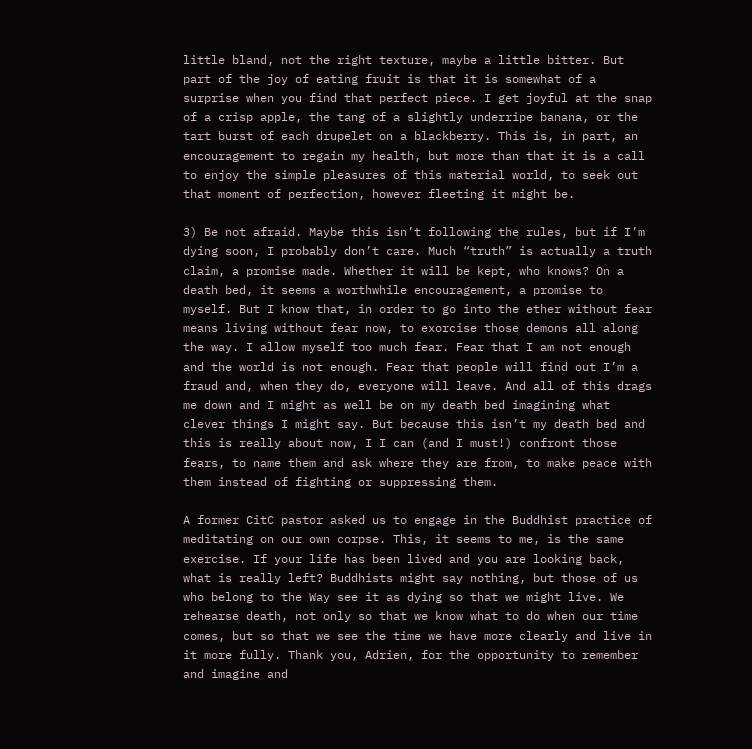little bland, not the right texture, maybe a little bitter. But part of the joy of eating fruit is that it is somewhat of a surprise when you find that perfect piece. I get joyful at the snap of a crisp apple, the tang of a slightly underripe banana, or the tart burst of each drupelet on a blackberry. This is, in part, an encouragement to regain my health, but more than that it is a call to enjoy the simple pleasures of this material world, to seek out that moment of perfection, however fleeting it might be.

3) Be not afraid. Maybe this isn’t following the rules, but if I’m dying soon, I probably don’t care. Much “truth” is actually a truth claim, a promise made. Whether it will be kept, who knows? On a death bed, it seems a worthwhile encouragement, a promise to myself. But I know that, in order to go into the ether without fear means living without fear now, to exorcise those demons all along the way. I allow myself too much fear. Fear that I am not enough and the world is not enough. Fear that people will find out I’m a fraud and, when they do, everyone will leave. And all of this drags me down and I might as well be on my death bed imagining what clever things I might say. But because this isn’t my death bed and this is really about now, I I can (and I must!) confront those fears, to name them and ask where they are from, to make peace with them instead of fighting or suppressing them.

A former CitC pastor asked us to engage in the Buddhist practice of meditating on our own corpse. This, it seems to me, is the same exercise. If your life has been lived and you are looking back, what is really left? Buddhists might say nothing, but those of us who belong to the Way see it as dying so that we might live. We rehearse death, not only so that we know what to do when our time comes, but so that we see the time we have more clearly and live in it more fully. Thank you, Adrien, for the opportunity to remember and imagine and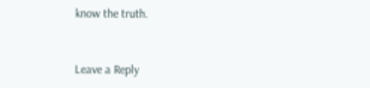know the truth.


Leave a Reply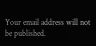Your email address will not be published.